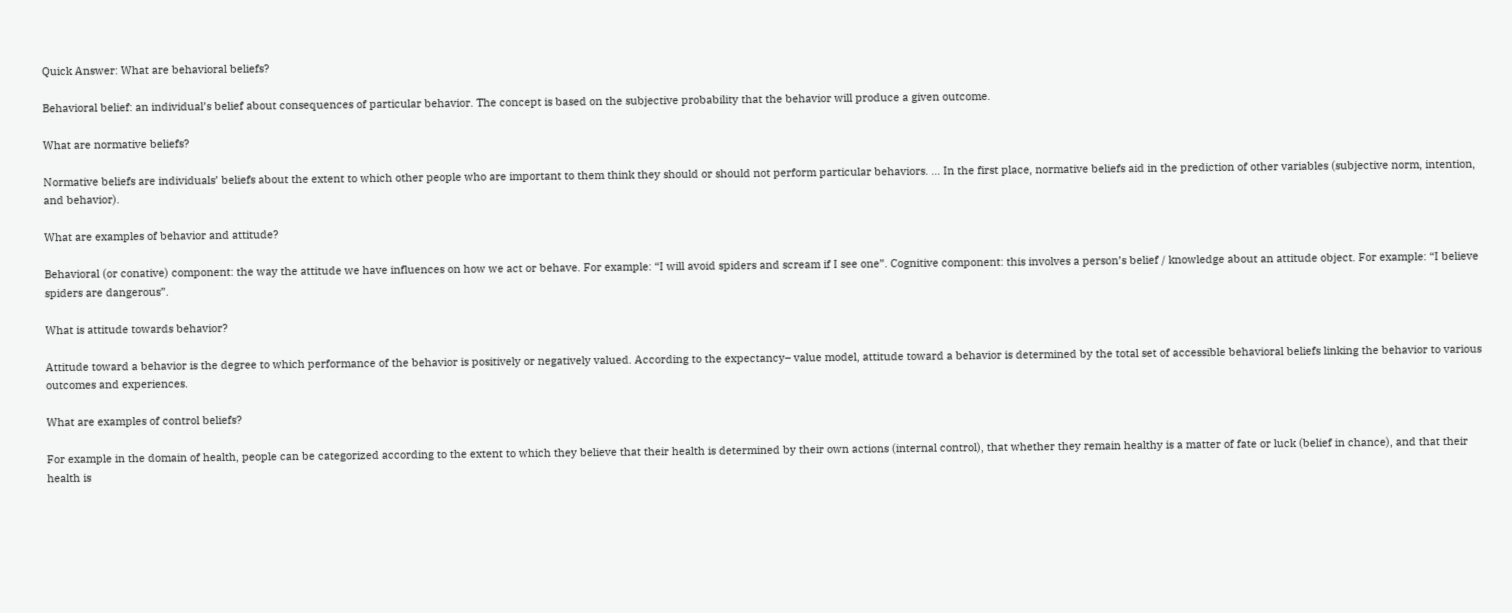Quick Answer: What are behavioral beliefs?

Behavioral belief: an individual’s belief about consequences of particular behavior. The concept is based on the subjective probability that the behavior will produce a given outcome.

What are normative beliefs?

Normative beliefs are individuals’ beliefs about the extent to which other people who are important to them think they should or should not perform particular behaviors. … In the first place, normative beliefs aid in the prediction of other variables (subjective norm, intention, and behavior).

What are examples of behavior and attitude?

Behavioral (or conative) component: the way the attitude we have influences on how we act or behave. For example: “I will avoid spiders and scream if I see one”. Cognitive component: this involves a person’s belief / knowledge about an attitude object. For example: “I believe spiders are dangerous”.

What is attitude towards behavior?

Attitude toward a behavior is the degree to which performance of the behavior is positively or negatively valued. According to the expectancy– value model, attitude toward a behavior is determined by the total set of accessible behavioral beliefs linking the behavior to various outcomes and experiences.

What are examples of control beliefs?

For example in the domain of health, people can be categorized according to the extent to which they believe that their health is determined by their own actions (internal control), that whether they remain healthy is a matter of fate or luck (belief in chance), and that their health is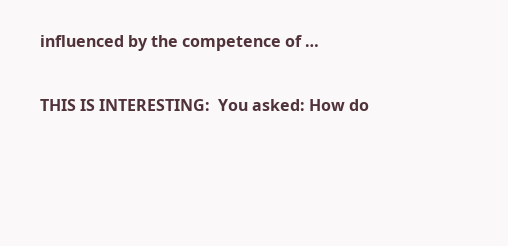influenced by the competence of …

THIS IS INTERESTING:  You asked: How do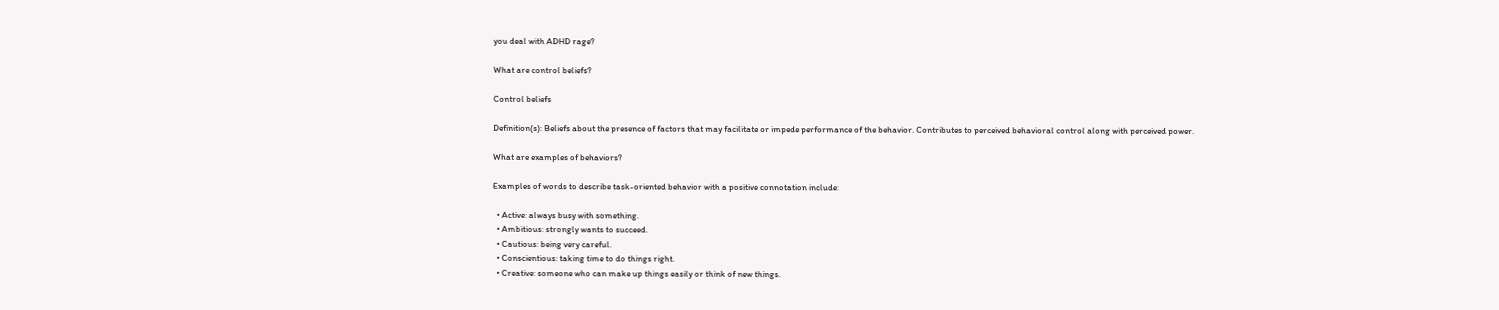you deal with ADHD rage?

What are control beliefs?

Control beliefs

Definition(s): Beliefs about the presence of factors that may facilitate or impede performance of the behavior. Contributes to perceived behavioral control along with perceived power.

What are examples of behaviors?

Examples of words to describe task-oriented behavior with a positive connotation include:

  • Active: always busy with something.
  • Ambitious: strongly wants to succeed.
  • Cautious: being very careful.
  • Conscientious: taking time to do things right.
  • Creative: someone who can make up things easily or think of new things.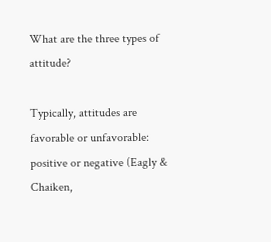What are the three types of attitude?

Typically, attitudes are favorable or unfavorable: positive or negative (Eagly & Chaiken,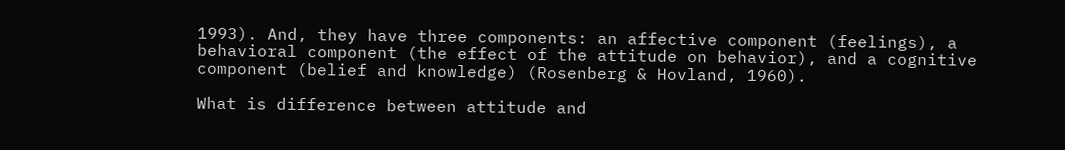1993). And, they have three components: an affective component (feelings), a behavioral component (the effect of the attitude on behavior), and a cognitive component (belief and knowledge) (Rosenberg & Hovland, 1960).

What is difference between attitude and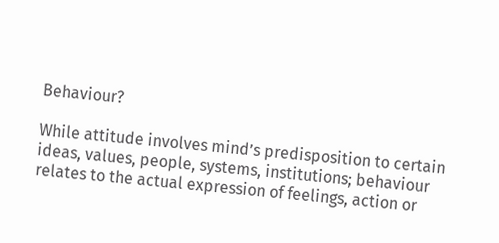Behaviour?

While attitude involves mind’s predisposition to certain ideas, values, people, systems, institutions; behaviour relates to the actual expression of feelings, action or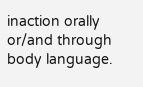inaction orally or/and through body language.